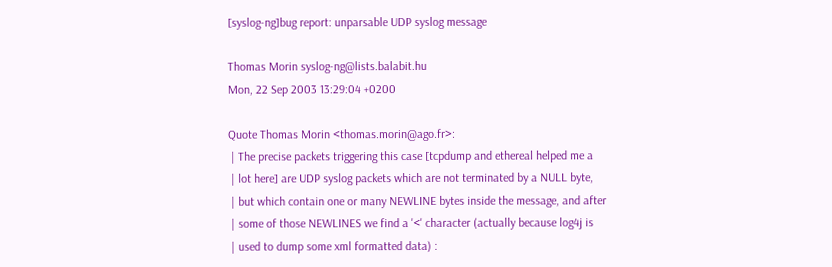[syslog-ng]bug report: unparsable UDP syslog message

Thomas Morin syslog-ng@lists.balabit.hu
Mon, 22 Sep 2003 13:29:04 +0200

Quote Thomas Morin <thomas.morin@ago.fr>:
 | The precise packets triggering this case [tcpdump and ethereal helped me a
 | lot here] are UDP syslog packets which are not terminated by a NULL byte,
 | but which contain one or many NEWLINE bytes inside the message, and after
 | some of those NEWLINES we find a '<' character (actually because log4j is
 | used to dump some xml formatted data) :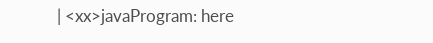| <xx>javaProgram: here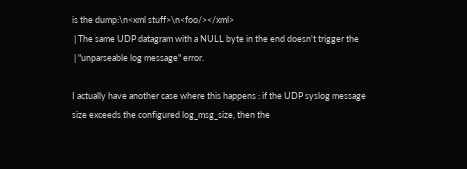is the dump:\n<xml stuff>\n<foo/></xml>
 | The same UDP datagram with a NULL byte in the end doesn't trigger the
 | "unparseable log message" error.

I actually have another case where this happens : if the UDP syslog message
size exceeds the configured log_msg_size, then the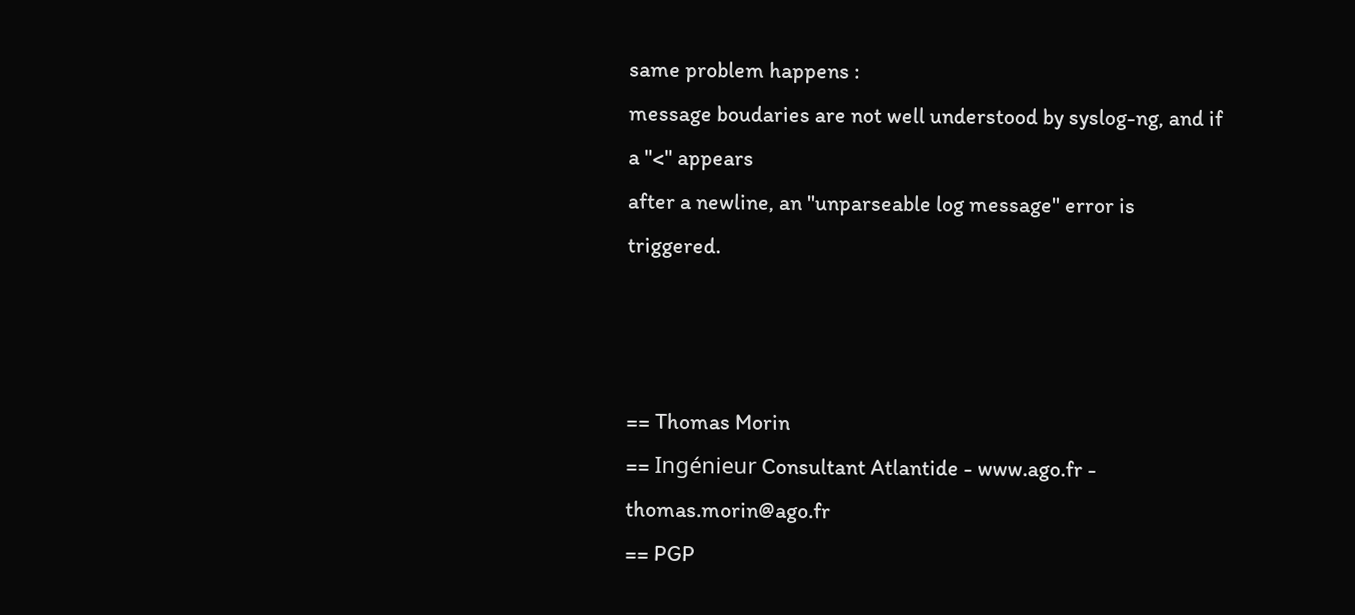same problem happens :
message boudaries are not well understood by syslog-ng, and if a "<" appears
after a newline, an "unparseable log message" error is triggered.



== Thomas Morin
== Ingénieur Consultant Atlantide - www.ago.fr - thomas.morin@ago.fr
== PGP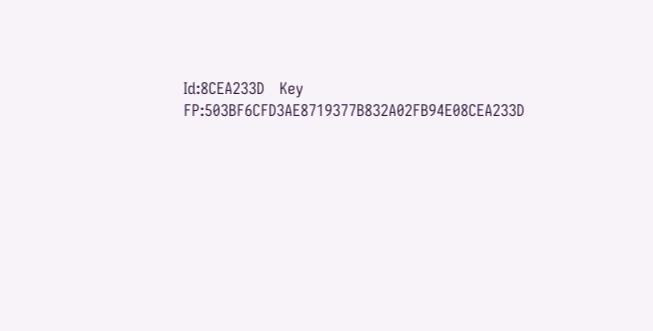Id:8CEA233D   Key FP:503BF6CFD3AE8719377B832A02FB94E08CEA233D